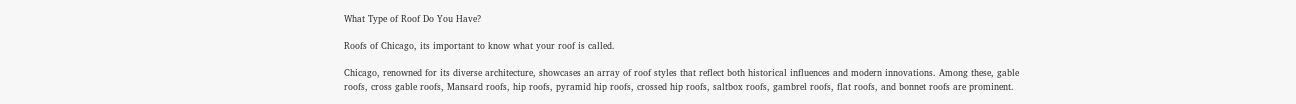What Type of Roof Do You Have?

Roofs of Chicago, its important to know what your roof is called.

Chicago, renowned for its diverse architecture, showcases an array of roof styles that reflect both historical influences and modern innovations. Among these, gable roofs, cross gable roofs, Mansard roofs, hip roofs, pyramid hip roofs, crossed hip roofs, saltbox roofs, gambrel roofs, flat roofs, and bonnet roofs are prominent.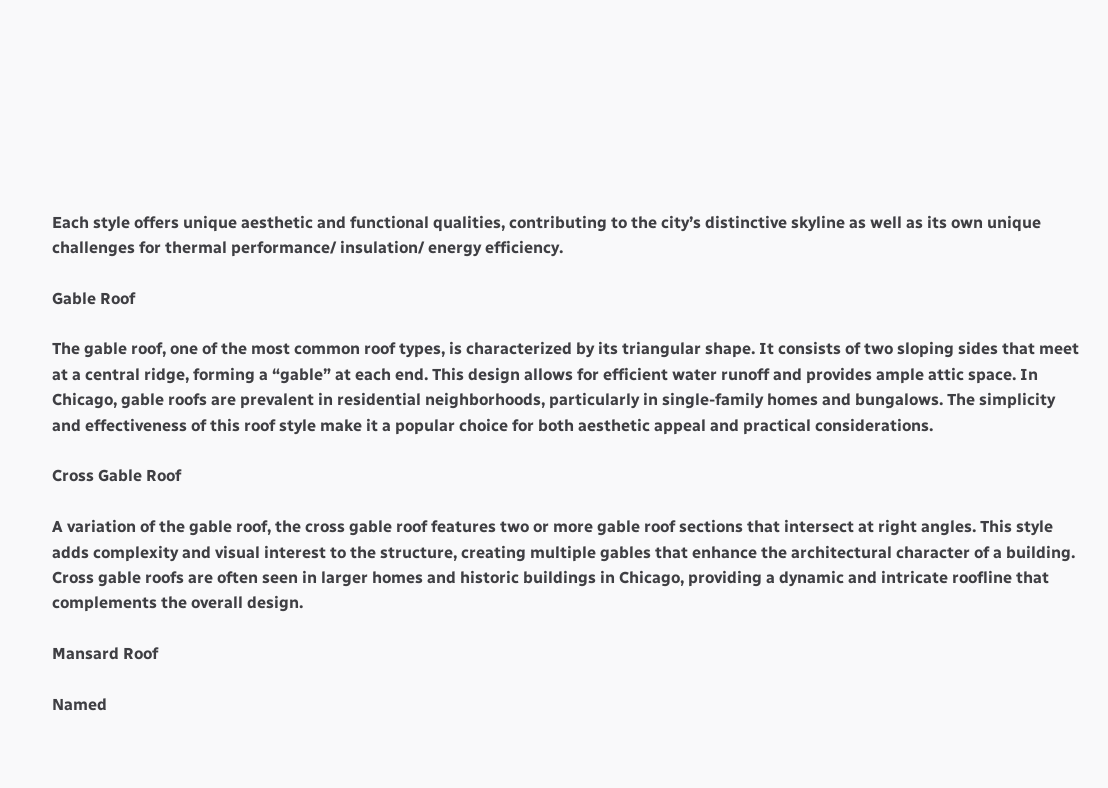Each style offers unique aesthetic and functional qualities, contributing to the city’s distinctive skyline as well as its own unique challenges for thermal performance/ insulation/ energy efficiency.

Gable Roof

The gable roof, one of the most common roof types, is characterized by its triangular shape. It consists of two sloping sides that meet at a central ridge, forming a “gable” at each end. This design allows for efficient water runoff and provides ample attic space. In Chicago, gable roofs are prevalent in residential neighborhoods, particularly in single-family homes and bungalows. The simplicity and effectiveness of this roof style make it a popular choice for both aesthetic appeal and practical considerations.

Cross Gable Roof

A variation of the gable roof, the cross gable roof features two or more gable roof sections that intersect at right angles. This style adds complexity and visual interest to the structure, creating multiple gables that enhance the architectural character of a building. Cross gable roofs are often seen in larger homes and historic buildings in Chicago, providing a dynamic and intricate roofline that complements the overall design.

Mansard Roof

Named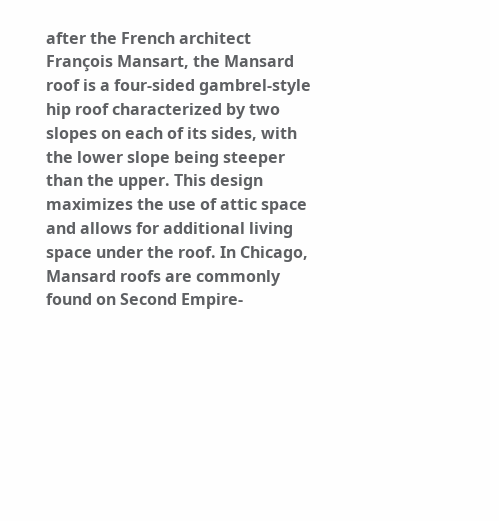after the French architect François Mansart, the Mansard roof is a four-sided gambrel-style hip roof characterized by two slopes on each of its sides, with the lower slope being steeper than the upper. This design maximizes the use of attic space and allows for additional living space under the roof. In Chicago, Mansard roofs are commonly found on Second Empire-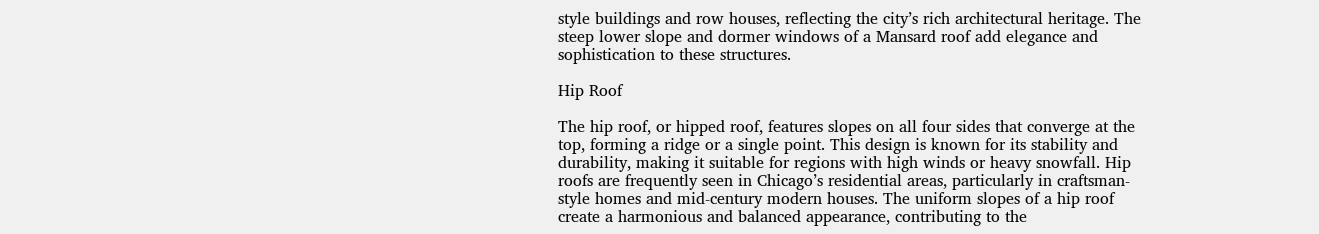style buildings and row houses, reflecting the city’s rich architectural heritage. The steep lower slope and dormer windows of a Mansard roof add elegance and sophistication to these structures.

Hip Roof

The hip roof, or hipped roof, features slopes on all four sides that converge at the top, forming a ridge or a single point. This design is known for its stability and durability, making it suitable for regions with high winds or heavy snowfall. Hip roofs are frequently seen in Chicago’s residential areas, particularly in craftsman-style homes and mid-century modern houses. The uniform slopes of a hip roof create a harmonious and balanced appearance, contributing to the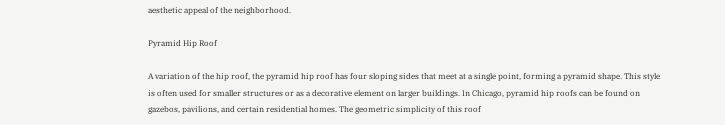aesthetic appeal of the neighborhood.

Pyramid Hip Roof

A variation of the hip roof, the pyramid hip roof has four sloping sides that meet at a single point, forming a pyramid shape. This style is often used for smaller structures or as a decorative element on larger buildings. In Chicago, pyramid hip roofs can be found on gazebos, pavilions, and certain residential homes. The geometric simplicity of this roof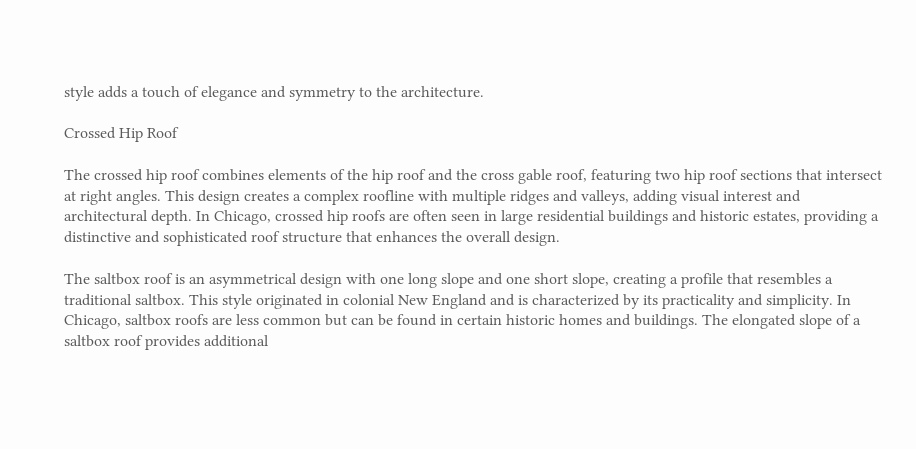style adds a touch of elegance and symmetry to the architecture.

Crossed Hip Roof

The crossed hip roof combines elements of the hip roof and the cross gable roof, featuring two hip roof sections that intersect at right angles. This design creates a complex roofline with multiple ridges and valleys, adding visual interest and architectural depth. In Chicago, crossed hip roofs are often seen in large residential buildings and historic estates, providing a distinctive and sophisticated roof structure that enhances the overall design.

The saltbox roof is an asymmetrical design with one long slope and one short slope, creating a profile that resembles a traditional saltbox. This style originated in colonial New England and is characterized by its practicality and simplicity. In Chicago, saltbox roofs are less common but can be found in certain historic homes and buildings. The elongated slope of a saltbox roof provides additional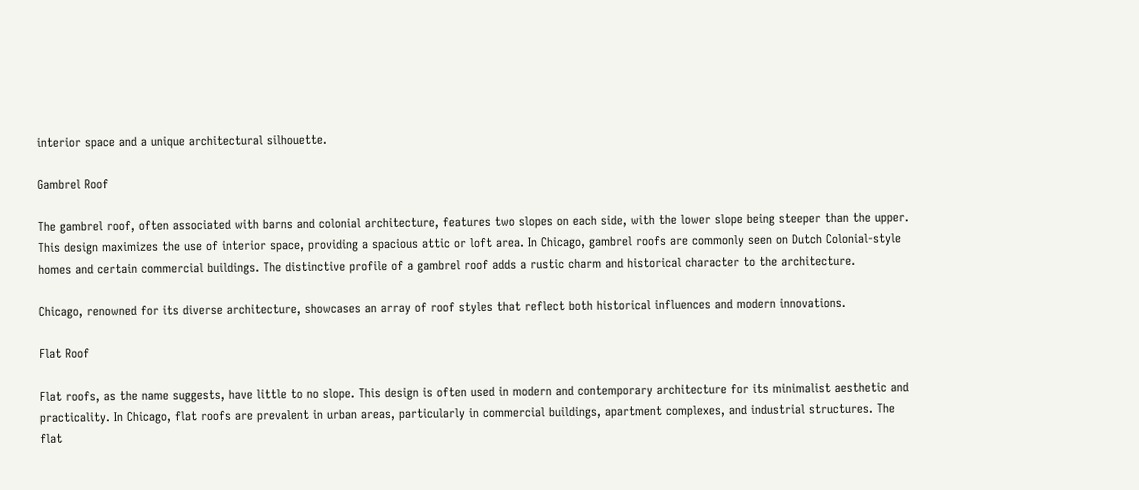interior space and a unique architectural silhouette.

Gambrel Roof

The gambrel roof, often associated with barns and colonial architecture, features two slopes on each side, with the lower slope being steeper than the upper. This design maximizes the use of interior space, providing a spacious attic or loft area. In Chicago, gambrel roofs are commonly seen on Dutch Colonial-style homes and certain commercial buildings. The distinctive profile of a gambrel roof adds a rustic charm and historical character to the architecture.

Chicago, renowned for its diverse architecture, showcases an array of roof styles that reflect both historical influences and modern innovations.

Flat Roof

Flat roofs, as the name suggests, have little to no slope. This design is often used in modern and contemporary architecture for its minimalist aesthetic and practicality. In Chicago, flat roofs are prevalent in urban areas, particularly in commercial buildings, apartment complexes, and industrial structures. The flat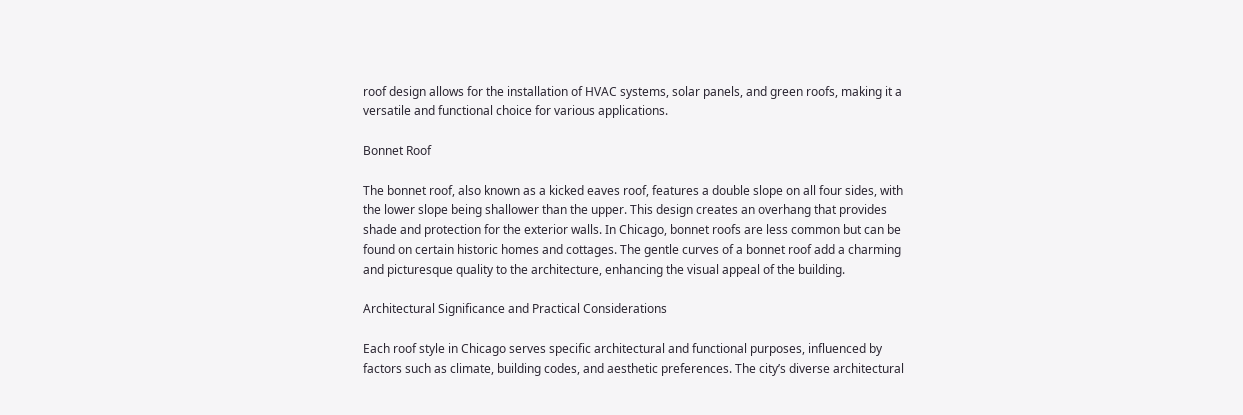roof design allows for the installation of HVAC systems, solar panels, and green roofs, making it a versatile and functional choice for various applications.

Bonnet Roof

The bonnet roof, also known as a kicked eaves roof, features a double slope on all four sides, with the lower slope being shallower than the upper. This design creates an overhang that provides shade and protection for the exterior walls. In Chicago, bonnet roofs are less common but can be found on certain historic homes and cottages. The gentle curves of a bonnet roof add a charming and picturesque quality to the architecture, enhancing the visual appeal of the building.

Architectural Significance and Practical Considerations

Each roof style in Chicago serves specific architectural and functional purposes, influenced by factors such as climate, building codes, and aesthetic preferences. The city’s diverse architectural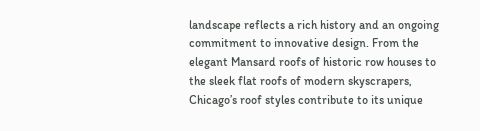landscape reflects a rich history and an ongoing commitment to innovative design. From the elegant Mansard roofs of historic row houses to the sleek flat roofs of modern skyscrapers, Chicago’s roof styles contribute to its unique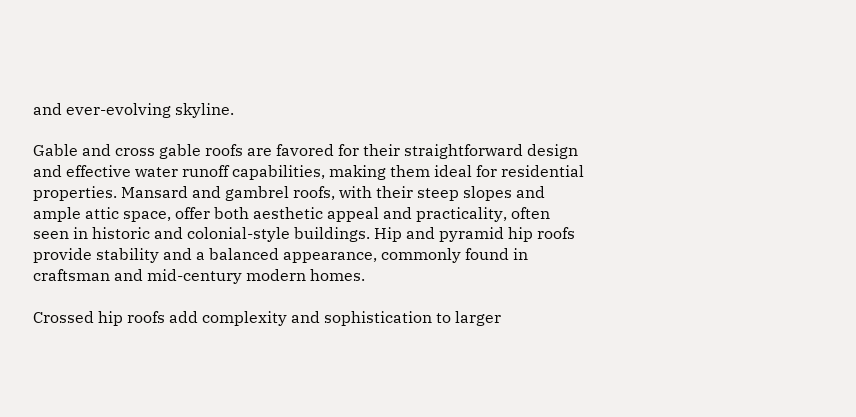and ever-evolving skyline.

Gable and cross gable roofs are favored for their straightforward design and effective water runoff capabilities, making them ideal for residential properties. Mansard and gambrel roofs, with their steep slopes and ample attic space, offer both aesthetic appeal and practicality, often seen in historic and colonial-style buildings. Hip and pyramid hip roofs provide stability and a balanced appearance, commonly found in craftsman and mid-century modern homes.

Crossed hip roofs add complexity and sophistication to larger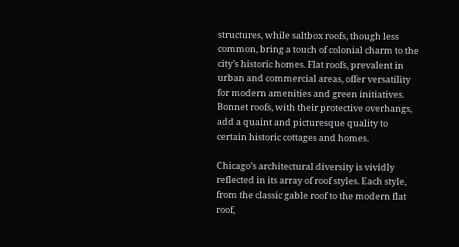structures, while saltbox roofs, though less common, bring a touch of colonial charm to the city’s historic homes. Flat roofs, prevalent in urban and commercial areas, offer versatility for modern amenities and green initiatives. Bonnet roofs, with their protective overhangs, add a quaint and picturesque quality to certain historic cottages and homes.

Chicago’s architectural diversity is vividly reflected in its array of roof styles. Each style, from the classic gable roof to the modern flat roof,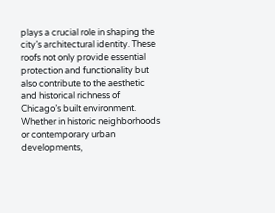plays a crucial role in shaping the city’s architectural identity. These roofs not only provide essential protection and functionality but also contribute to the aesthetic and historical richness of Chicago’s built environment. Whether in historic neighborhoods or contemporary urban developments,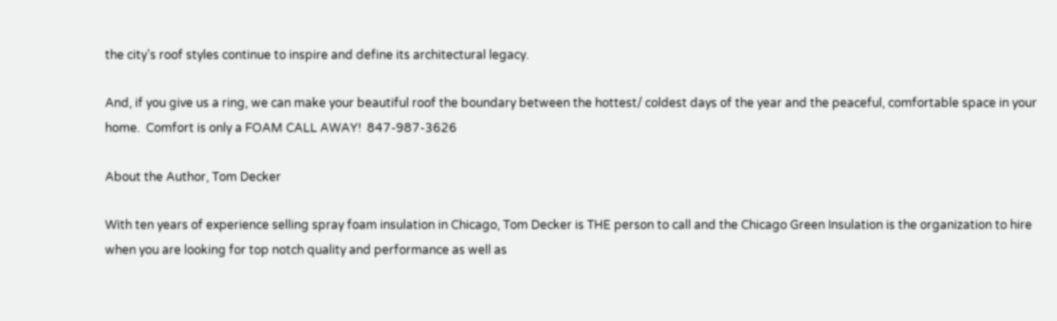the city’s roof styles continue to inspire and define its architectural legacy.

And, if you give us a ring, we can make your beautiful roof the boundary between the hottest/ coldest days of the year and the peaceful, comfortable space in your home.  Comfort is only a FOAM CALL AWAY!  847-987-3626

About the Author, Tom Decker

With ten years of experience selling spray foam insulation in Chicago, Tom Decker is THE person to call and the Chicago Green Insulation is the organization to hire when you are looking for top notch quality and performance as well as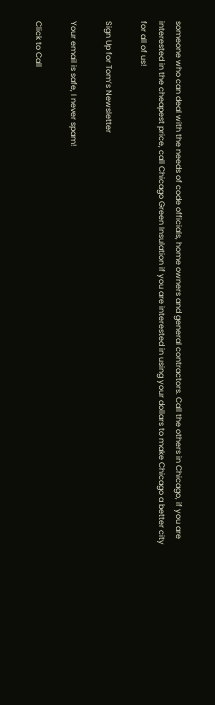someone who can deal with the needs of code officials, home owners and general contractors. Call the others in Chicago, if you are interested in the cheapest price, call Chicago Green Insulation if you are interested in using your dollars to make Chicago a better city for all of us!

Sign Up for Tom’s Newsletter

Your email is safe, I never spam!

Click to Call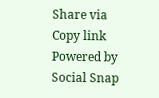Share via
Copy link
Powered by Social Snap